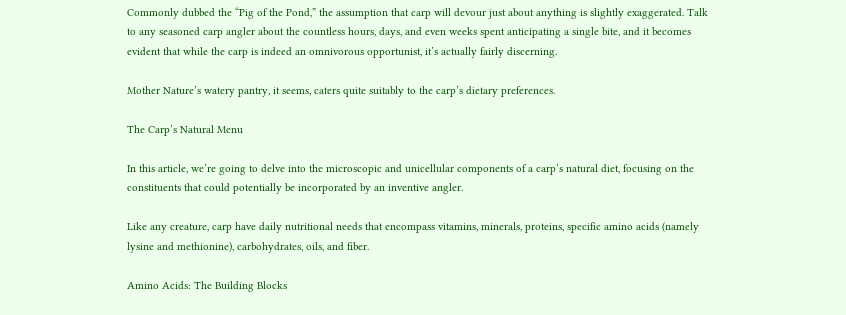Commonly dubbed the “Pig of the Pond,” the assumption that carp will devour just about anything is slightly exaggerated. Talk to any seasoned carp angler about the countless hours, days, and even weeks spent anticipating a single bite, and it becomes evident that while the carp is indeed an omnivorous opportunist, it’s actually fairly discerning.

Mother Nature’s watery pantry, it seems, caters quite suitably to the carp’s dietary preferences.

The Carp’s Natural Menu

In this article, we’re going to delve into the microscopic and unicellular components of a carp’s natural diet, focusing on the constituents that could potentially be incorporated by an inventive angler.

Like any creature, carp have daily nutritional needs that encompass vitamins, minerals, proteins, specific amino acids (namely lysine and methionine), carbohydrates, oils, and fiber.

Amino Acids: The Building Blocks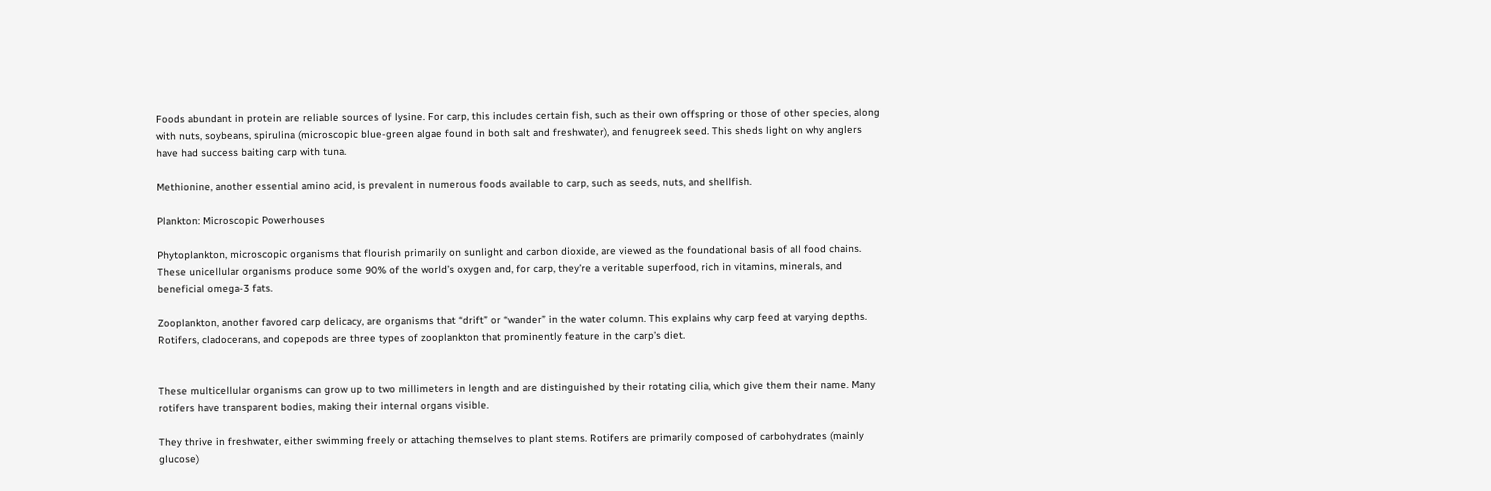Foods abundant in protein are reliable sources of lysine. For carp, this includes certain fish, such as their own offspring or those of other species, along with nuts, soybeans, spirulina (microscopic blue-green algae found in both salt and freshwater), and fenugreek seed. This sheds light on why anglers have had success baiting carp with tuna.

Methionine, another essential amino acid, is prevalent in numerous foods available to carp, such as seeds, nuts, and shellfish.

Plankton: Microscopic Powerhouses

Phytoplankton, microscopic organisms that flourish primarily on sunlight and carbon dioxide, are viewed as the foundational basis of all food chains. These unicellular organisms produce some 90% of the world’s oxygen and, for carp, they’re a veritable superfood, rich in vitamins, minerals, and beneficial omega-3 fats.

Zooplankton, another favored carp delicacy, are organisms that “drift” or “wander” in the water column. This explains why carp feed at varying depths. Rotifers, cladocerans, and copepods are three types of zooplankton that prominently feature in the carp’s diet.


These multicellular organisms can grow up to two millimeters in length and are distinguished by their rotating cilia, which give them their name. Many rotifers have transparent bodies, making their internal organs visible.

They thrive in freshwater, either swimming freely or attaching themselves to plant stems. Rotifers are primarily composed of carbohydrates (mainly glucose)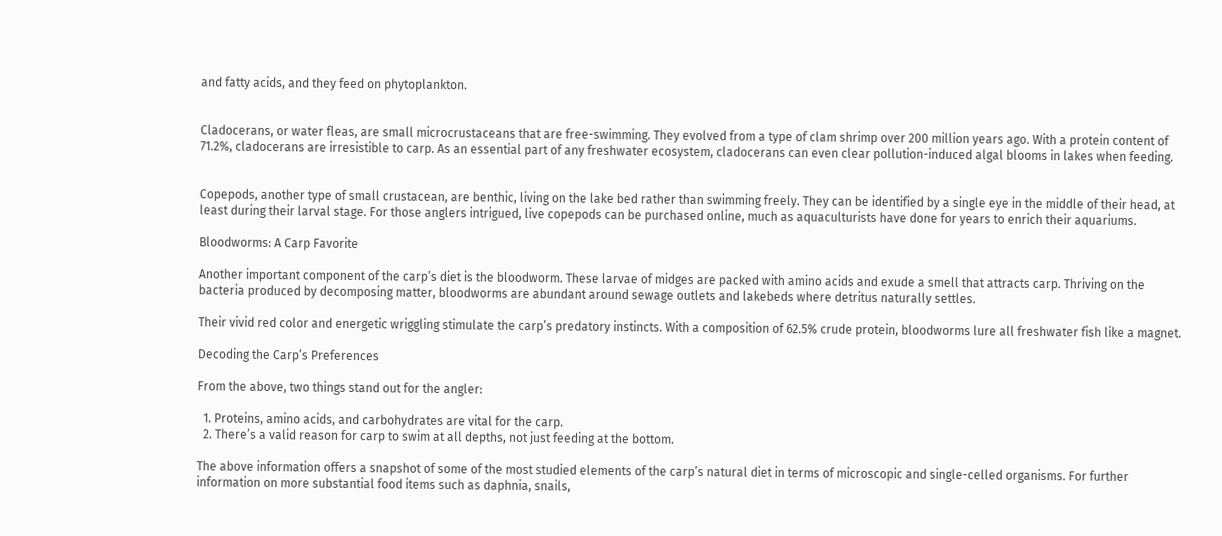and fatty acids, and they feed on phytoplankton.


Cladocerans, or water fleas, are small microcrustaceans that are free-swimming. They evolved from a type of clam shrimp over 200 million years ago. With a protein content of 71.2%, cladocerans are irresistible to carp. As an essential part of any freshwater ecosystem, cladocerans can even clear pollution-induced algal blooms in lakes when feeding.


Copepods, another type of small crustacean, are benthic, living on the lake bed rather than swimming freely. They can be identified by a single eye in the middle of their head, at least during their larval stage. For those anglers intrigued, live copepods can be purchased online, much as aquaculturists have done for years to enrich their aquariums.

Bloodworms: A Carp Favorite

Another important component of the carp’s diet is the bloodworm. These larvae of midges are packed with amino acids and exude a smell that attracts carp. Thriving on the bacteria produced by decomposing matter, bloodworms are abundant around sewage outlets and lakebeds where detritus naturally settles.

Their vivid red color and energetic wriggling stimulate the carp’s predatory instincts. With a composition of 62.5% crude protein, bloodworms lure all freshwater fish like a magnet.

Decoding the Carp’s Preferences

From the above, two things stand out for the angler:

  1. Proteins, amino acids, and carbohydrates are vital for the carp.
  2. There’s a valid reason for carp to swim at all depths, not just feeding at the bottom.

The above information offers a snapshot of some of the most studied elements of the carp’s natural diet in terms of microscopic and single-celled organisms. For further information on more substantial food items such as daphnia, snails,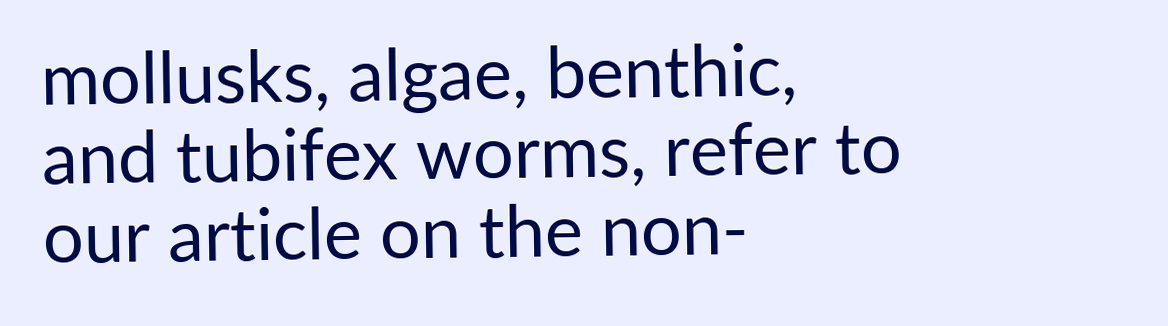mollusks, algae, benthic, and tubifex worms, refer to our article on the non-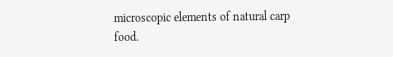microscopic elements of natural carp food.